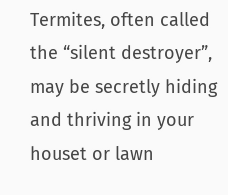Termites, often called the “silent destroyer”, may be secretly hiding and thriving in your houset or lawn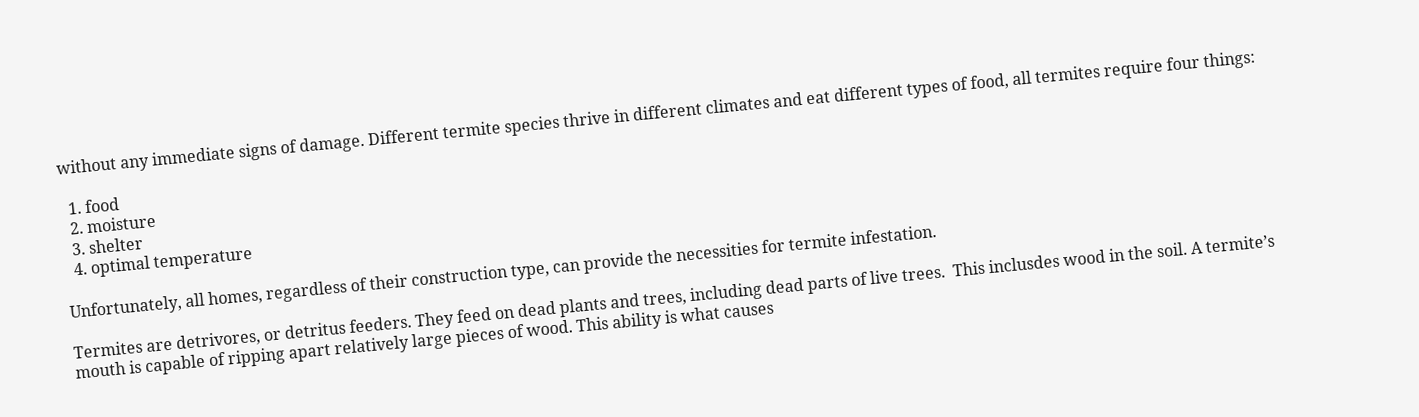without any immediate signs of damage. Different termite species thrive in different climates and eat different types of food, all termites require four things:

  1. food
  2. moisture
  3. shelter
  4. optimal temperature

Unfortunately, all homes, regardless of their construction type, can provide the necessities for termite infestation.

Termites are detrivores, or detritus feeders. They feed on dead plants and trees, including dead parts of live trees.  This inclusdes wood in the soil. A termite’s mouth is capable of ripping apart relatively large pieces of wood. This ability is what causes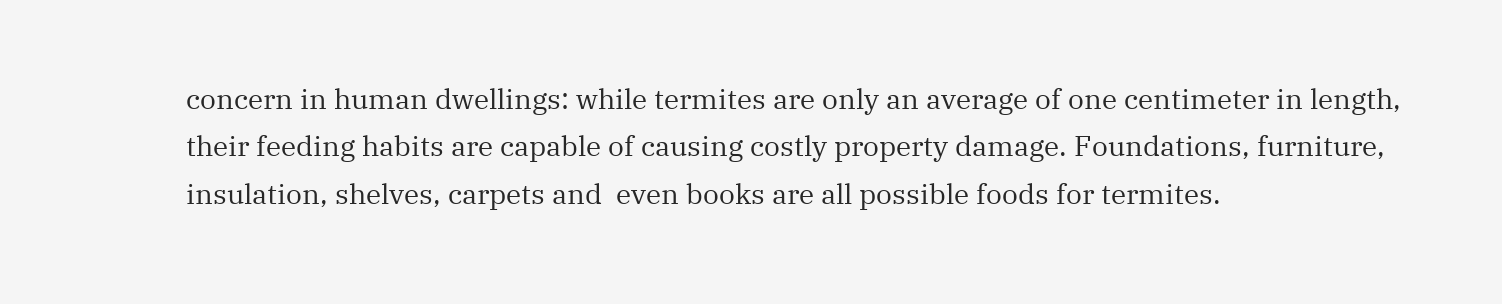concern in human dwellings: while termites are only an average of one centimeter in length, their feeding habits are capable of causing costly property damage. Foundations, furniture, insulation, shelves, carpets and  even books are all possible foods for termites.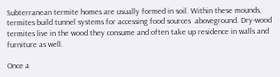Subterranean termite homes are usually formed in soil. Within these mounds, termites build tunnel systems for accessing food sources  aboveground. Dry-wood termites live in the wood they consume and often take up residence in walls and furniture as well.

Once a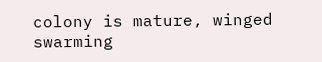colony is mature, winged  swarming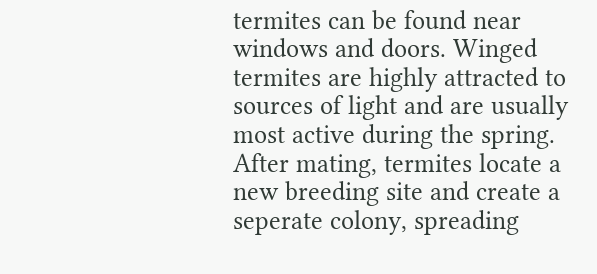termites can be found near windows and doors. Winged termites are highly attracted to sources of light and are usually most active during the spring. After mating, termites locate a new breeding site and create a seperate colony, spreading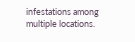infestations among multiple locations.